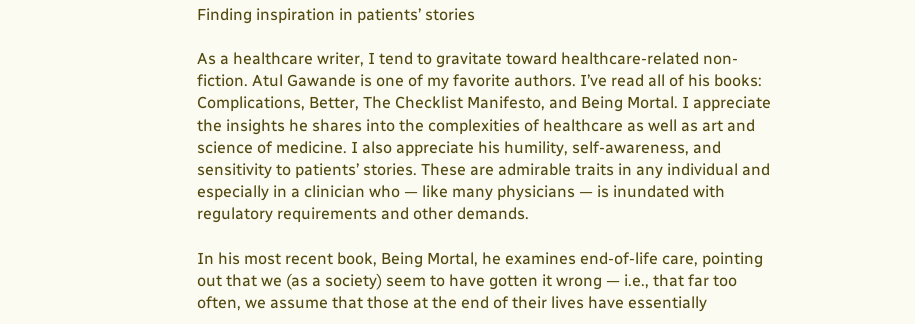Finding inspiration in patients’ stories

As a healthcare writer, I tend to gravitate toward healthcare-related non-fiction. Atul Gawande is one of my favorite authors. I’ve read all of his books: Complications, Better, The Checklist Manifesto, and Being Mortal. I appreciate the insights he shares into the complexities of healthcare as well as art and science of medicine. I also appreciate his humility, self-awareness, and sensitivity to patients’ stories. These are admirable traits in any individual and especially in a clinician who — like many physicians — is inundated with regulatory requirements and other demands.

In his most recent book, Being Mortal, he examines end-of-life care, pointing out that we (as a society) seem to have gotten it wrong — i.e., that far too often, we assume that those at the end of their lives have essentially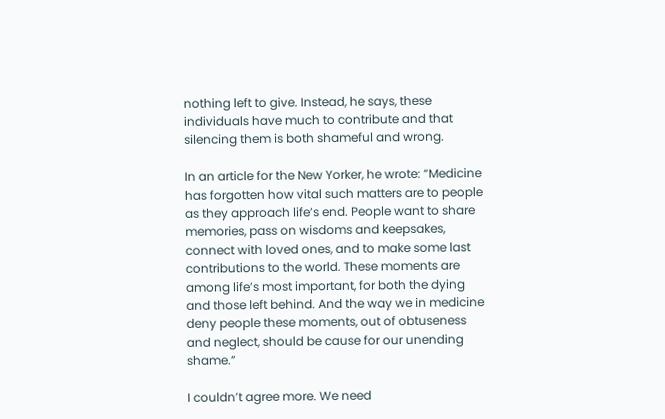nothing left to give. Instead, he says, these individuals have much to contribute and that silencing them is both shameful and wrong.

In an article for the New Yorker, he wrote: “Medicine has forgotten how vital such matters are to people as they approach life’s end. People want to share memories, pass on wisdoms and keepsakes, connect with loved ones, and to make some last contributions to the world. These moments are among life’s most important, for both the dying and those left behind. And the way we in medicine deny people these moments, out of obtuseness and neglect, should be cause for our unending shame.”

I couldn’t agree more. We need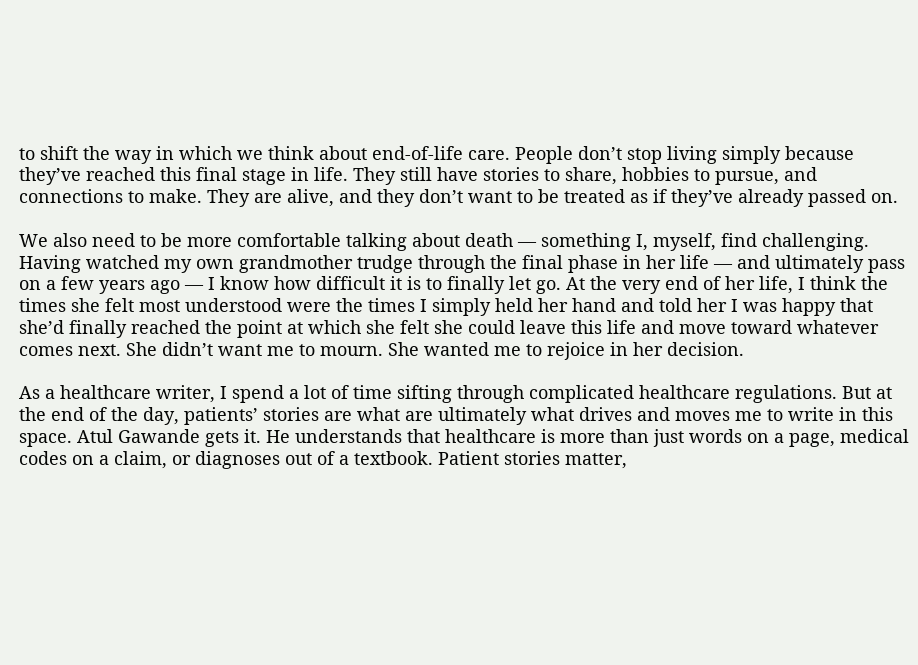to shift the way in which we think about end-of-life care. People don’t stop living simply because they’ve reached this final stage in life. They still have stories to share, hobbies to pursue, and connections to make. They are alive, and they don’t want to be treated as if they’ve already passed on.

We also need to be more comfortable talking about death — something I, myself, find challenging. Having watched my own grandmother trudge through the final phase in her life — and ultimately pass on a few years ago — I know how difficult it is to finally let go. At the very end of her life, I think the times she felt most understood were the times I simply held her hand and told her I was happy that she’d finally reached the point at which she felt she could leave this life and move toward whatever comes next. She didn’t want me to mourn. She wanted me to rejoice in her decision.

As a healthcare writer, I spend a lot of time sifting through complicated healthcare regulations. But at the end of the day, patients’ stories are what are ultimately what drives and moves me to write in this space. Atul Gawande gets it. He understands that healthcare is more than just words on a page, medical codes on a claim, or diagnoses out of a textbook. Patient stories matter,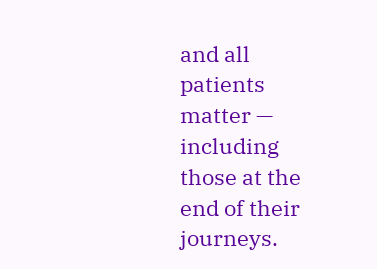and all patients matter — including those at the end of their journeys.